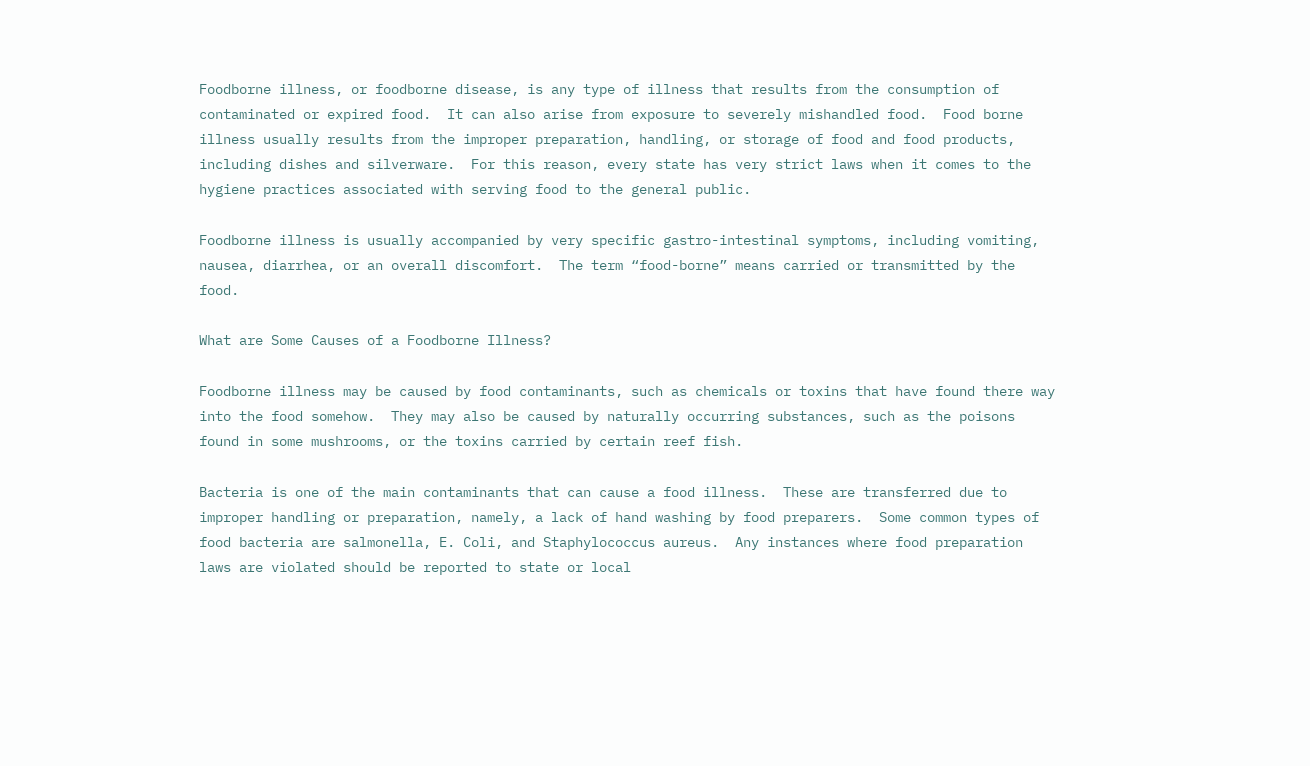Foodborne illness, or foodborne disease, is any type of illness that results from the consumption of contaminated or expired food.  It can also arise from exposure to severely mishandled food.  Food borne illness usually results from the improper preparation, handling, or storage of food and food products, including dishes and silverware.  For this reason, every state has very strict laws when it comes to the hygiene practices associated with serving food to the general public.

Foodborne illness is usually accompanied by very specific gastro-intestinal symptoms, including vomiting, nausea, diarrhea, or an overall discomfort.  The term “food-borne” means carried or transmitted by the food.

What are Some Causes of a Foodborne Illness?

Foodborne illness may be caused by food contaminants, such as chemicals or toxins that have found there way into the food somehow.  They may also be caused by naturally occurring substances, such as the poisons found in some mushrooms, or the toxins carried by certain reef fish.

Bacteria is one of the main contaminants that can cause a food illness.  These are transferred due to improper handling or preparation, namely, a lack of hand washing by food preparers.  Some common types of food bacteria are salmonella, E. Coli, and Staphylococcus aureus.  Any instances where food preparation laws are violated should be reported to state or local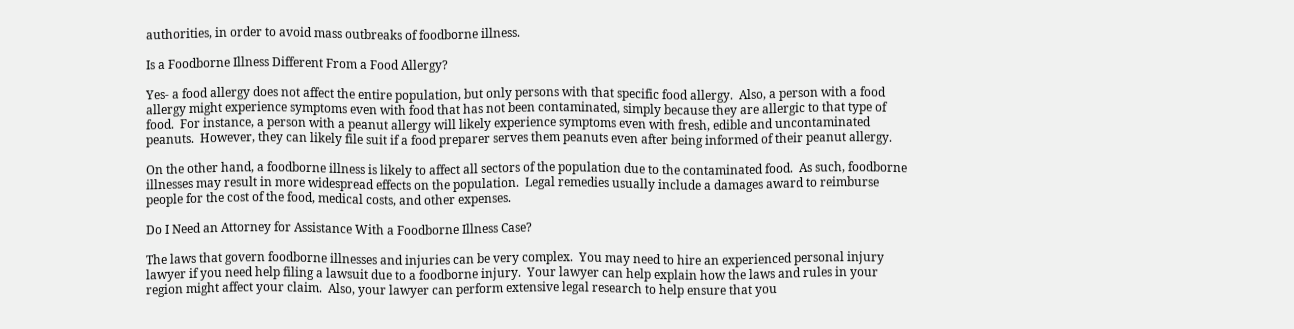authorities, in order to avoid mass outbreaks of foodborne illness.

Is a Foodborne Illness Different From a Food Allergy?

Yes- a food allergy does not affect the entire population, but only persons with that specific food allergy.  Also, a person with a food allergy might experience symptoms even with food that has not been contaminated, simply because they are allergic to that type of food.  For instance, a person with a peanut allergy will likely experience symptoms even with fresh, edible and uncontaminated peanuts.  However, they can likely file suit if a food preparer serves them peanuts even after being informed of their peanut allergy.

On the other hand, a foodborne illness is likely to affect all sectors of the population due to the contaminated food.  As such, foodborne illnesses may result in more widespread effects on the population.  Legal remedies usually include a damages award to reimburse people for the cost of the food, medical costs, and other expenses.

Do I Need an Attorney for Assistance With a Foodborne Illness Case?

The laws that govern foodborne illnesses and injuries can be very complex.  You may need to hire an experienced personal injury lawyer if you need help filing a lawsuit due to a foodborne injury.  Your lawyer can help explain how the laws and rules in your region might affect your claim.  Also, your lawyer can perform extensive legal research to help ensure that you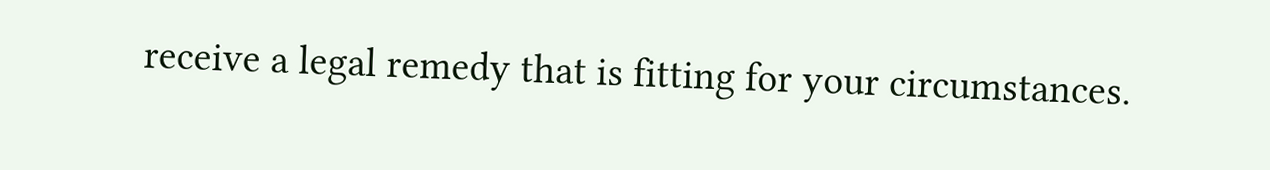receive a legal remedy that is fitting for your circumstances.